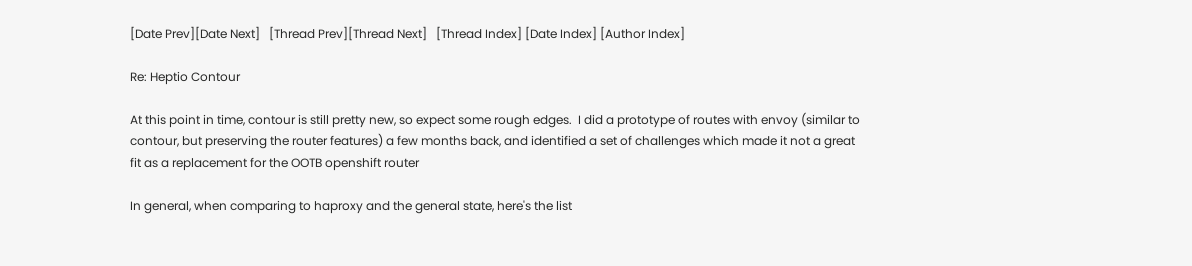[Date Prev][Date Next]   [Thread Prev][Thread Next]   [Thread Index] [Date Index] [Author Index]

Re: Heptio Contour

At this point in time, contour is still pretty new, so expect some rough edges.  I did a prototype of routes with envoy (similar to contour, but preserving the router features) a few months back, and identified a set of challenges which made it not a great fit as a replacement for the OOTB openshift router

In general, when comparing to haproxy and the general state, here's the list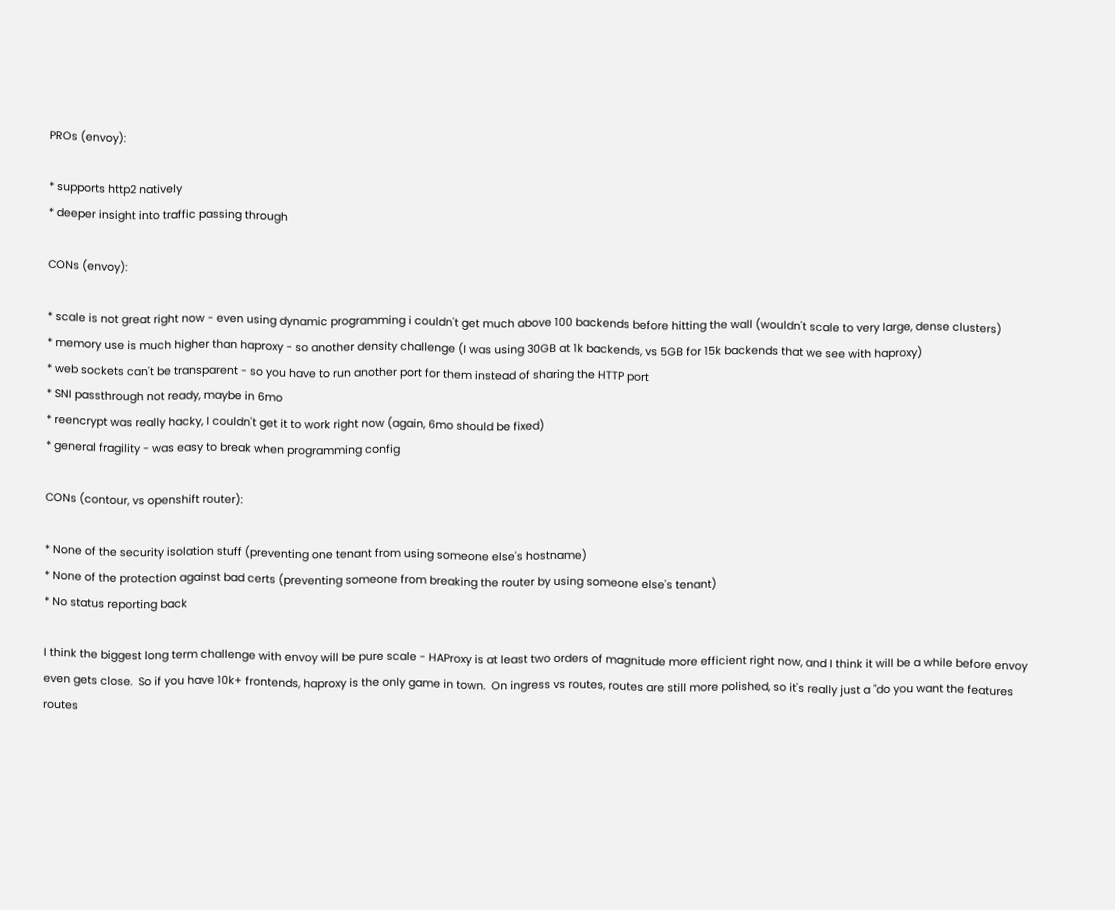PROs (envoy):

* supports http2 natively
* deeper insight into traffic passing through

CONs (envoy):

* scale is not great right now - even using dynamic programming i couldn't get much above 100 backends before hitting the wall (wouldn't scale to very large, dense clusters)
* memory use is much higher than haproxy - so another density challenge (I was using 30GB at 1k backends, vs 5GB for 15k backends that we see with haproxy)
* web sockets can't be transparent - so you have to run another port for them instead of sharing the HTTP port
* SNI passthrough not ready, maybe in 6mo
* reencrypt was really hacky, I couldn't get it to work right now (again, 6mo should be fixed)
* general fragility - was easy to break when programming config

CONs (contour, vs openshift router):

* None of the security isolation stuff (preventing one tenant from using someone else's hostname)
* None of the protection against bad certs (preventing someone from breaking the router by using someone else's tenant)
* No status reporting back

I think the biggest long term challenge with envoy will be pure scale - HAProxy is at least two orders of magnitude more efficient right now, and I think it will be a while before envoy even gets close.  So if you have 10k+ frontends, haproxy is the only game in town.  On ingress vs routes, routes are still more polished, so it's really just a "do you want the features routes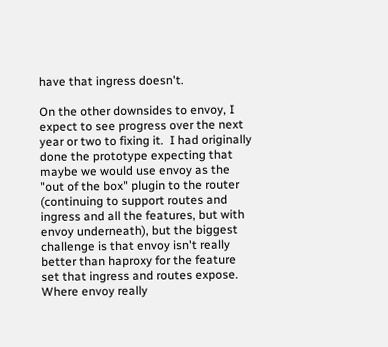have that ingress doesn't.

On the other downsides to envoy, I expect to see progress over the next year or two to fixing it.  I had originally done the prototype expecting that maybe we would use envoy as the "out of the box" plugin to the router (continuing to support routes and ingress and all the features, but with envoy underneath), but the biggest challenge is that envoy isn't really better than haproxy for the feature set that ingress and routes expose.  Where envoy really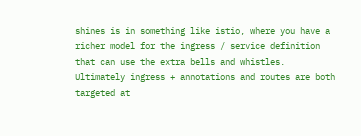shines is in something like istio, where you have a richer model for the ingress / service definition that can use the extra bells and whistles.  Ultimately ingress + annotations and routes are both targeted at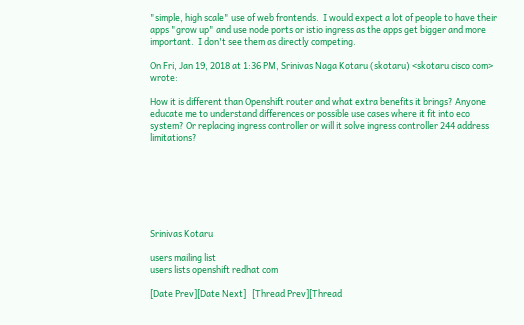"simple, high scale" use of web frontends.  I would expect a lot of people to have their apps "grow up" and use node ports or istio ingress as the apps get bigger and more important.  I don't see them as directly competing.

On Fri, Jan 19, 2018 at 1:36 PM, Srinivas Naga Kotaru (skotaru) <skotaru cisco com> wrote:

How it is different than Openshift router and what extra benefits it brings? Anyone educate me to understand differences or possible use cases where it fit into eco system? Or replacing ingress controller or will it solve ingress controller 244 address limitations?







Srinivas Kotaru

users mailing list
users lists openshift redhat com

[Date Prev][Date Next]   [Thread Prev][Thread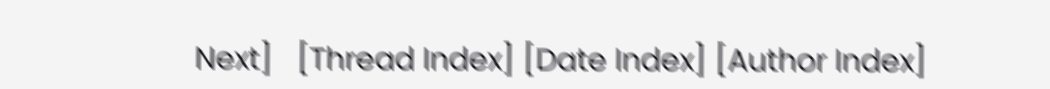Next]   [Thread Index] [Date Index] [Author Index]